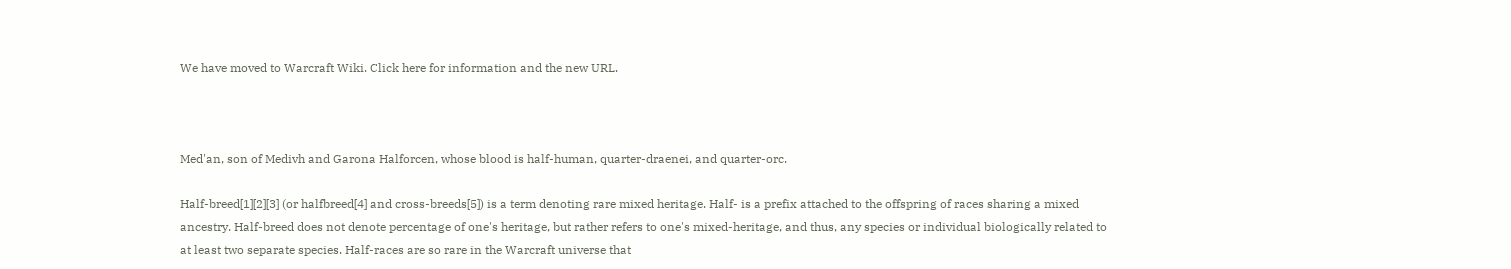We have moved to Warcraft Wiki. Click here for information and the new URL.



Med'an, son of Medivh and Garona Halforcen, whose blood is half-human, quarter-draenei, and quarter-orc.

Half-breed[1][2][3] (or halfbreed[4] and cross-breeds[5]) is a term denoting rare mixed heritage. Half- is a prefix attached to the offspring of races sharing a mixed ancestry. Half-breed does not denote percentage of one's heritage, but rather refers to one's mixed-heritage, and thus, any species or individual biologically related to at least two separate species. Half-races are so rare in the Warcraft universe that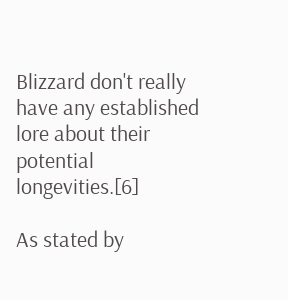Blizzard don't really have any established lore about their potential longevities.[6]

As stated by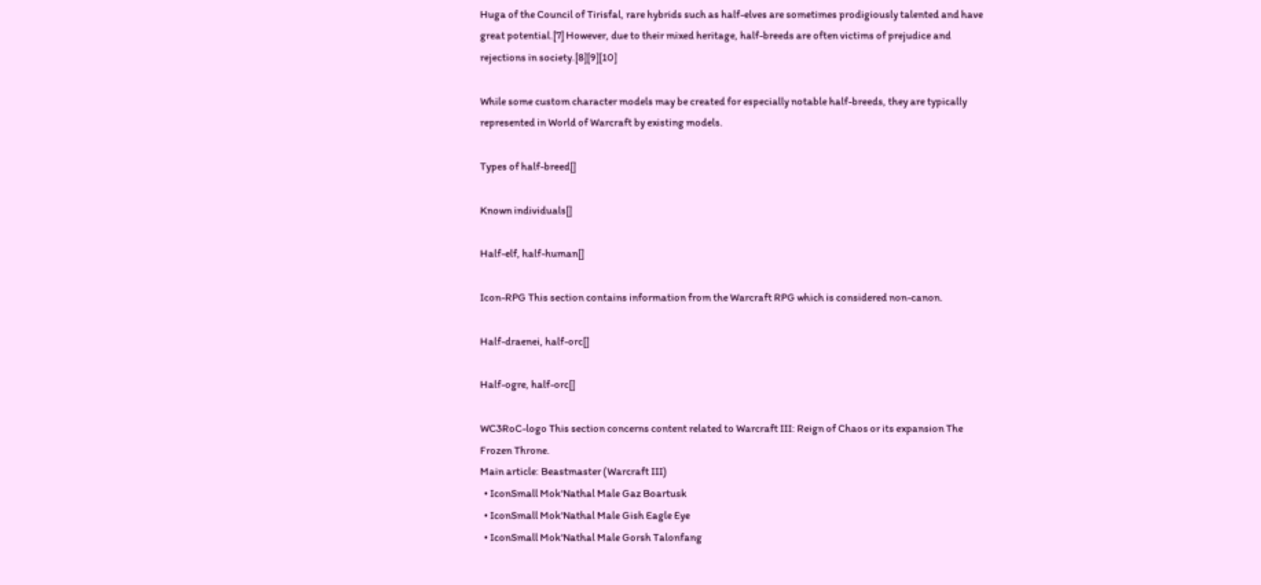Huga of the Council of Tirisfal, rare hybrids such as half-elves are sometimes prodigiously talented and have great potential.[7] However, due to their mixed heritage, half-breeds are often victims of prejudice and rejections in society.[8][9][10]

While some custom character models may be created for especially notable half-breeds, they are typically represented in World of Warcraft by existing models.

Types of half-breed[]

Known individuals[]

Half-elf, half-human[]

Icon-RPG This section contains information from the Warcraft RPG which is considered non-canon.

Half-draenei, half-orc[]

Half-ogre, half-orc[]

WC3RoC-logo This section concerns content related to Warcraft III: Reign of Chaos or its expansion The Frozen Throne.
Main article: Beastmaster (Warcraft III)
  • IconSmall Mok'Nathal Male Gaz Boartusk
  • IconSmall Mok'Nathal Male Gish Eagle Eye
  • IconSmall Mok'Nathal Male Gorsh Talonfang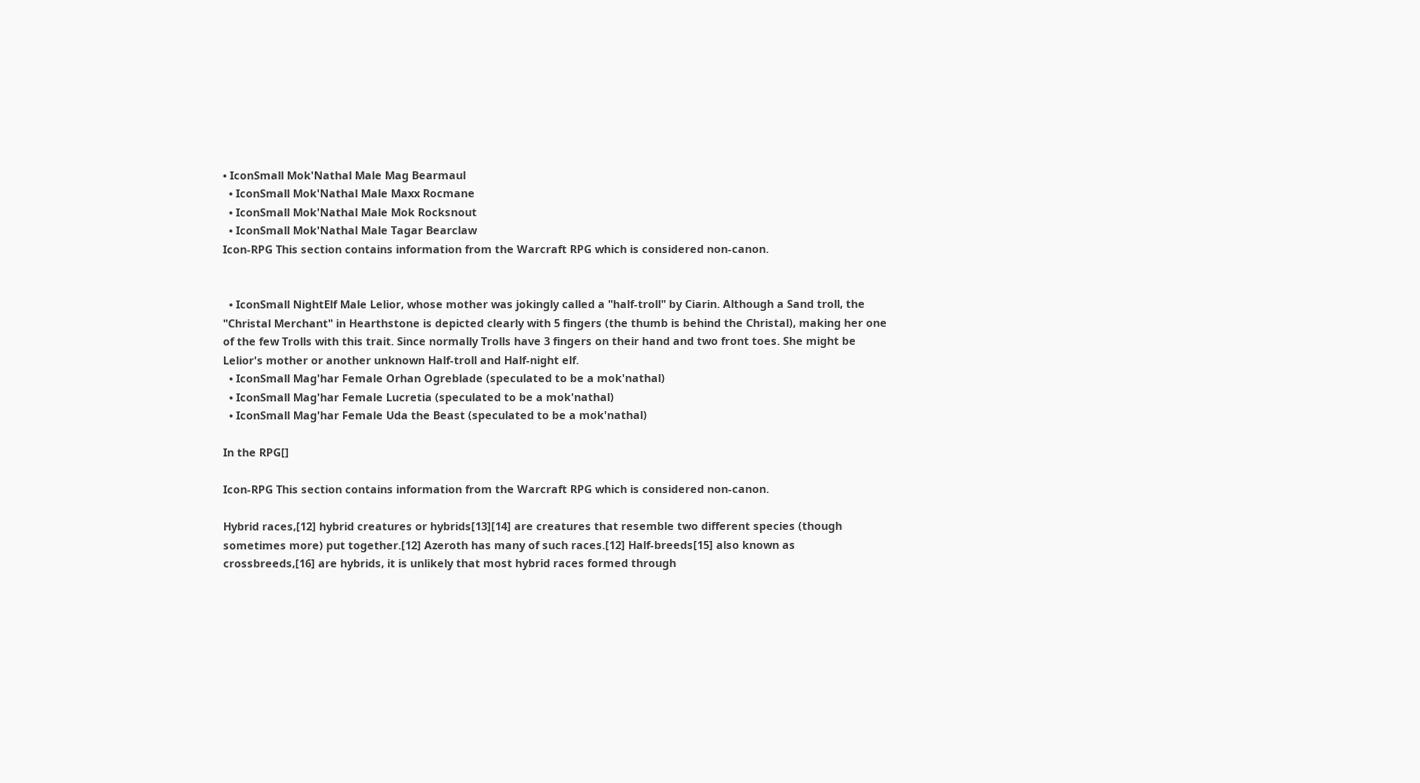• IconSmall Mok'Nathal Male Mag Bearmaul
  • IconSmall Mok'Nathal Male Maxx Rocmane
  • IconSmall Mok'Nathal Male Mok Rocksnout
  • IconSmall Mok'Nathal Male Tagar Bearclaw
Icon-RPG This section contains information from the Warcraft RPG which is considered non-canon.


  • IconSmall NightElf Male Lelior, whose mother was jokingly called a "half-troll" by Ciarin. Although a Sand troll, the "Christal Merchant" in Hearthstone is depicted clearly with 5 fingers (the thumb is behind the Christal), making her one of the few Trolls with this trait. Since normally Trolls have 3 fingers on their hand and two front toes. She might be Lelior's mother or another unknown Half-troll and Half-night elf.
  • IconSmall Mag'har Female Orhan Ogreblade (speculated to be a mok'nathal)
  • IconSmall Mag'har Female Lucretia (speculated to be a mok'nathal)
  • IconSmall Mag'har Female Uda the Beast (speculated to be a mok'nathal)

In the RPG[]

Icon-RPG This section contains information from the Warcraft RPG which is considered non-canon.

Hybrid races,[12] hybrid creatures or hybrids[13][14] are creatures that resemble two different species (though sometimes more) put together.[12] Azeroth has many of such races.[12] Half-breeds[15] also known as crossbreeds,[16] are hybrids, it is unlikely that most hybrid races formed through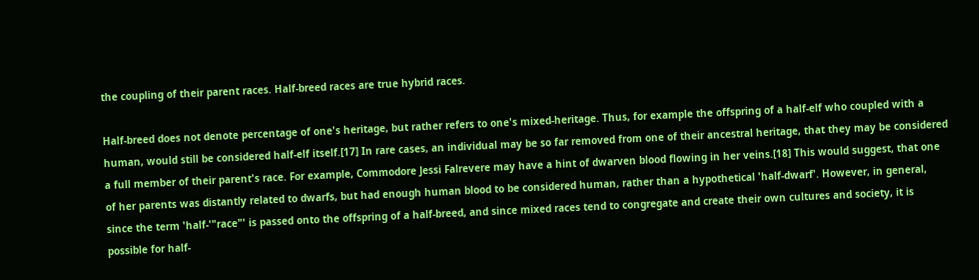the coupling of their parent races. Half-breed races are true hybrid races.

Half-breed does not denote percentage of one's heritage, but rather refers to one's mixed-heritage. Thus, for example the offspring of a half-elf who coupled with a human, would still be considered half-elf itself.[17] In rare cases, an individual may be so far removed from one of their ancestral heritage, that they may be considered a full member of their parent's race. For example, Commodore Jessi Falrevere may have a hint of dwarven blood flowing in her veins.[18] This would suggest, that one of her parents was distantly related to dwarfs, but had enough human blood to be considered human, rather than a hypothetical 'half-dwarf'. However, in general, since the term 'half-'"race"' is passed onto the offspring of a half-breed, and since mixed races tend to congregate and create their own cultures and society, it is possible for half-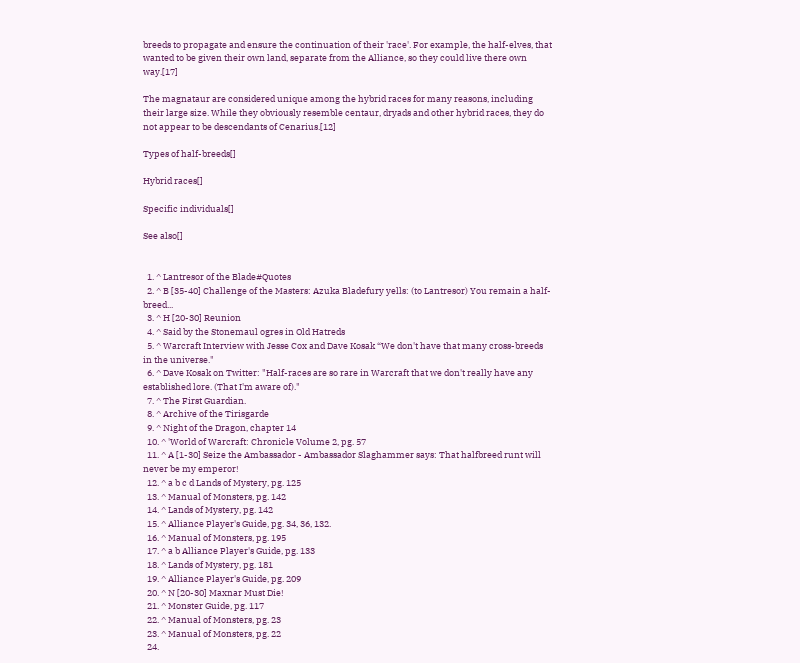breeds to propagate and ensure the continuation of their 'race'. For example, the half-elves, that wanted to be given their own land, separate from the Alliance, so they could live there own way.[17]

The magnataur are considered unique among the hybrid races for many reasons, including their large size. While they obviously resemble centaur, dryads and other hybrid races, they do not appear to be descendants of Cenarius.[12]

Types of half-breeds[]

Hybrid races[]

Specific individuals[]

See also[]


  1. ^ Lantresor of the Blade#Quotes
  2. ^ B [35-40] Challenge of the Masters: Azuka Bladefury yells: (to Lantresor) You remain a half-breed...
  3. ^ H [20-30] Reunion
  4. ^ Said by the Stonemaul ogres in Old Hatreds
  5. ^ Warcraft Interview with Jesse Cox and Dave Kosak “We don't have that many cross-breeds in the universe."
  6. ^ Dave Kosak on Twitter: "Half-races are so rare in Warcraft that we don't really have any established lore. (That I'm aware of)."
  7. ^ The First Guardian.
  8. ^ Archive of the Tirisgarde
  9. ^ Night of the Dragon, chapter 14
  10. ^ 'World of Warcraft: Chronicle Volume 2, pg. 57
  11. ^ A [1-30] Seize the Ambassador - Ambassador Slaghammer says: That halfbreed runt will never be my emperor!
  12. ^ a b c d Lands of Mystery, pg. 125
  13. ^ Manual of Monsters, pg. 142
  14. ^ Lands of Mystery, pg. 142
  15. ^ Alliance Player's Guide, pg. 34, 36, 132.
  16. ^ Manual of Monsters, pg. 195
  17. ^ a b Alliance Player's Guide, pg. 133
  18. ^ Lands of Mystery, pg. 181
  19. ^ Alliance Player's Guide, pg. 209
  20. ^ N [20-30] Maxnar Must Die!
  21. ^ Monster Guide, pg. 117
  22. ^ Manual of Monsters, pg. 23
  23. ^ Manual of Monsters, pg. 22
  24.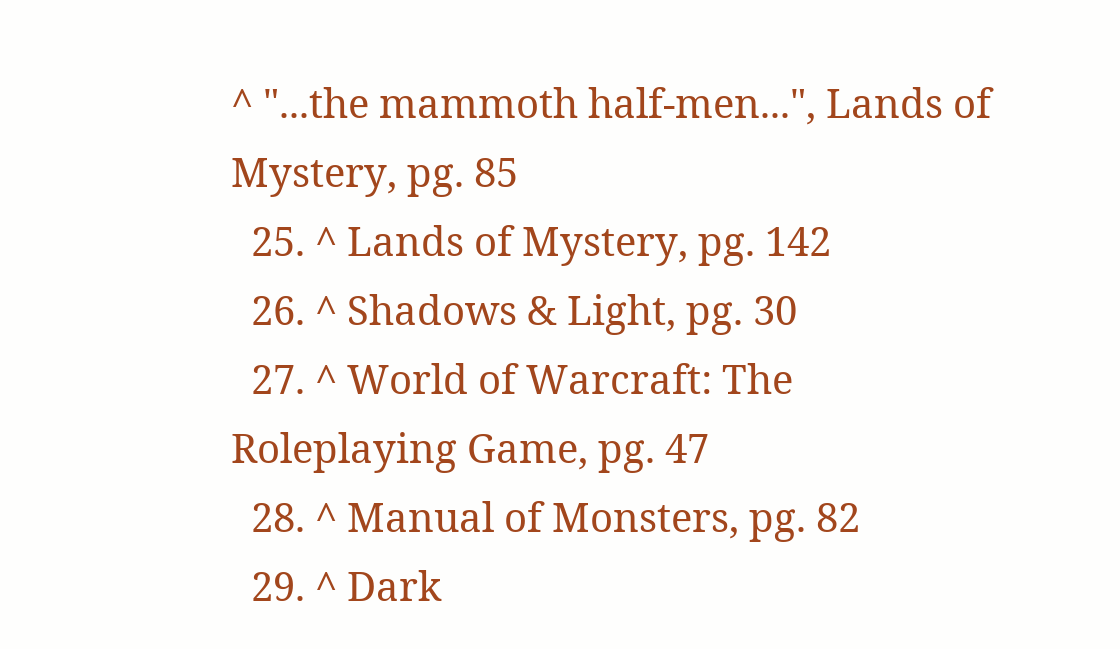^ "...the mammoth half-men...", Lands of Mystery, pg. 85
  25. ^ Lands of Mystery, pg. 142
  26. ^ Shadows & Light, pg. 30
  27. ^ World of Warcraft: The Roleplaying Game, pg. 47
  28. ^ Manual of Monsters, pg. 82
  29. ^ Dark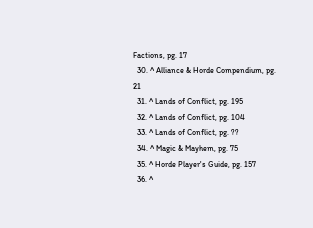Factions, pg. 17
  30. ^ Alliance & Horde Compendium, pg. 21
  31. ^ Lands of Conflict, pg. 195
  32. ^ Lands of Conflict, pg. 104
  33. ^ Lands of Conflict, pg. ??
  34. ^ Magic & Mayhem, pg. 75
  35. ^ Horde Player's Guide, pg. 157
  36. ^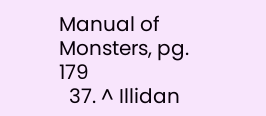Manual of Monsters, pg. 179
  37. ^ Illidan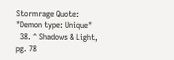Stormrage Quote: "Demon type: Unique"
  38. ^ Shadows & Light, pg. 78